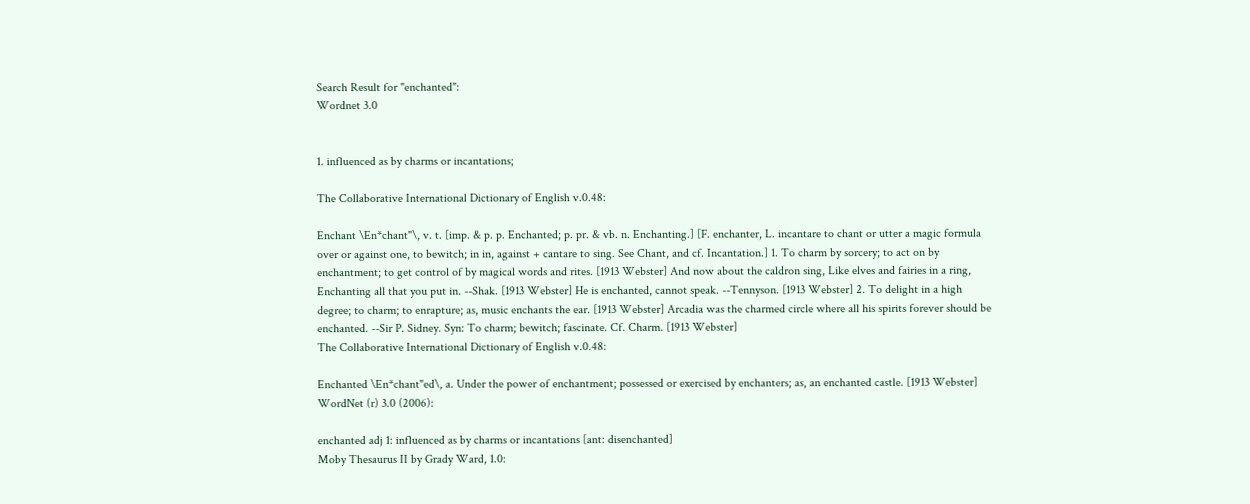Search Result for "enchanted":
Wordnet 3.0


1. influenced as by charms or incantations;

The Collaborative International Dictionary of English v.0.48:

Enchant \En*chant"\, v. t. [imp. & p. p. Enchanted; p. pr. & vb. n. Enchanting.] [F. enchanter, L. incantare to chant or utter a magic formula over or against one, to bewitch; in in, against + cantare to sing. See Chant, and cf. Incantation.] 1. To charm by sorcery; to act on by enchantment; to get control of by magical words and rites. [1913 Webster] And now about the caldron sing, Like elves and fairies in a ring, Enchanting all that you put in. --Shak. [1913 Webster] He is enchanted, cannot speak. --Tennyson. [1913 Webster] 2. To delight in a high degree; to charm; to enrapture; as, music enchants the ear. [1913 Webster] Arcadia was the charmed circle where all his spirits forever should be enchanted. --Sir P. Sidney. Syn: To charm; bewitch; fascinate. Cf. Charm. [1913 Webster]
The Collaborative International Dictionary of English v.0.48:

Enchanted \En*chant"ed\, a. Under the power of enchantment; possessed or exercised by enchanters; as, an enchanted castle. [1913 Webster]
WordNet (r) 3.0 (2006):

enchanted adj 1: influenced as by charms or incantations [ant: disenchanted]
Moby Thesaurus II by Grady Ward, 1.0: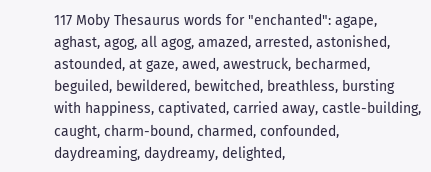117 Moby Thesaurus words for "enchanted": agape, aghast, agog, all agog, amazed, arrested, astonished, astounded, at gaze, awed, awestruck, becharmed, beguiled, bewildered, bewitched, breathless, bursting with happiness, captivated, carried away, castle-building, caught, charm-bound, charmed, confounded, daydreaming, daydreamy, delighted,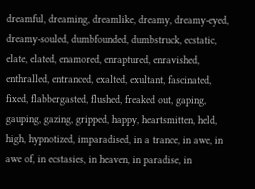dreamful, dreaming, dreamlike, dreamy, dreamy-eyed, dreamy-souled, dumbfounded, dumbstruck, ecstatic, elate, elated, enamored, enraptured, enravished, enthralled, entranced, exalted, exultant, fascinated, fixed, flabbergasted, flushed, freaked out, gaping, gauping, gazing, gripped, happy, heartsmitten, held, high, hypnotized, imparadised, in a trance, in awe, in awe of, in ecstasies, in heaven, in paradise, in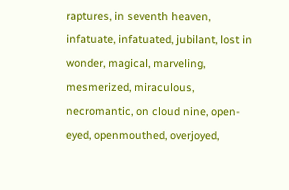raptures, in seventh heaven, infatuate, infatuated, jubilant, lost in wonder, magical, marveling, mesmerized, miraculous, necromantic, on cloud nine, open-eyed, openmouthed, overjoyed,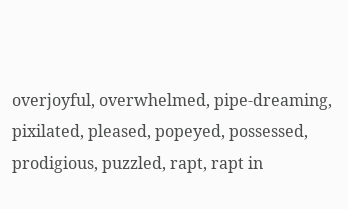overjoyful, overwhelmed, pipe-dreaming, pixilated, pleased, popeyed, possessed, prodigious, puzzled, rapt, rapt in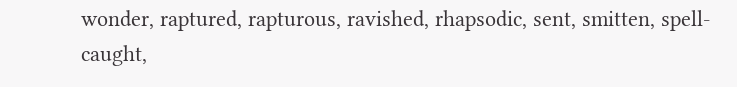wonder, raptured, rapturous, ravished, rhapsodic, sent, smitten, spell-caught,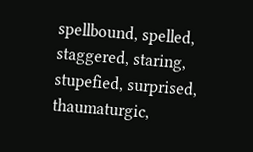spellbound, spelled, staggered, staring, stupefied, surprised, thaumaturgic,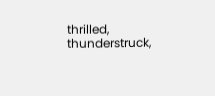thrilled, thunderstruck,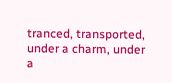tranced, transported, under a charm, under a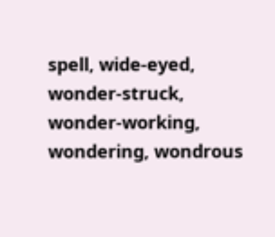spell, wide-eyed, wonder-struck, wonder-working, wondering, wondrous